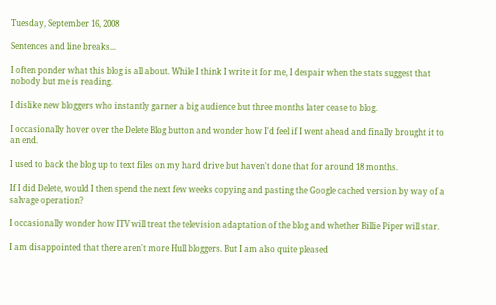Tuesday, September 16, 2008

Sentences and line breaks...

I often ponder what this blog is all about. While I think I write it for me, I despair when the stats suggest that nobody but me is reading.

I dislike new bloggers who instantly garner a big audience but three months later cease to blog.

I occasionally hover over the Delete Blog button and wonder how I'd feel if I went ahead and finally brought it to an end.

I used to back the blog up to text files on my hard drive but haven't done that for around 18 months.

If I did Delete, would I then spend the next few weeks copying and pasting the Google cached version by way of a salvage operation?

I occasionally wonder how ITV will treat the television adaptation of the blog and whether Billie Piper will star.

I am disappointed that there aren't more Hull bloggers. But I am also quite pleased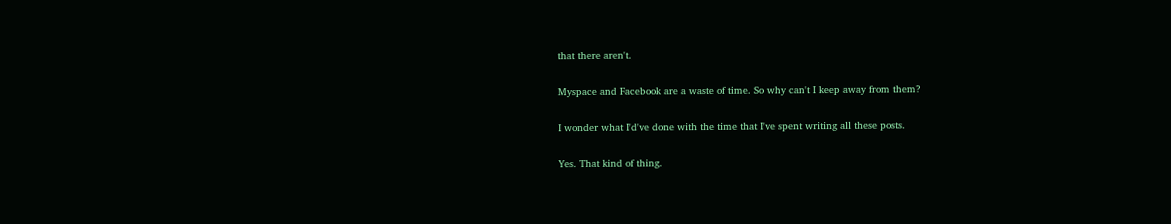that there aren't.

Myspace and Facebook are a waste of time. So why can't I keep away from them?

I wonder what I'd've done with the time that I've spent writing all these posts.

Yes. That kind of thing.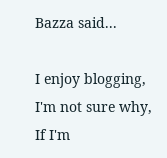Bazza said...

I enjoy blogging, I'm not sure why, If I'm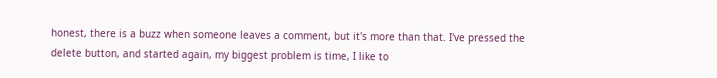honest, there is a buzz when someone leaves a comment, but it's more than that. I've pressed the delete button, and started again, my biggest problem is time, I like to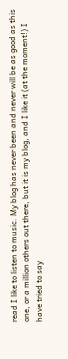read I like to listen to music. My blog has never been and never will be as good as this one, or a million others out there, but it is my blog, and I like it (at the moment!) I have tried to say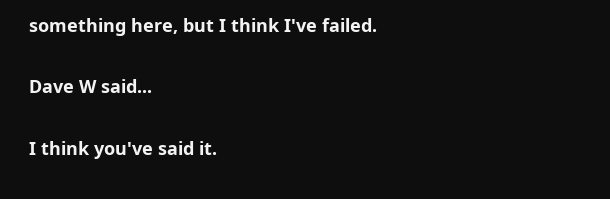something here, but I think I've failed.

Dave W said...

I think you've said it.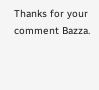Thanks for your comment Bazza.